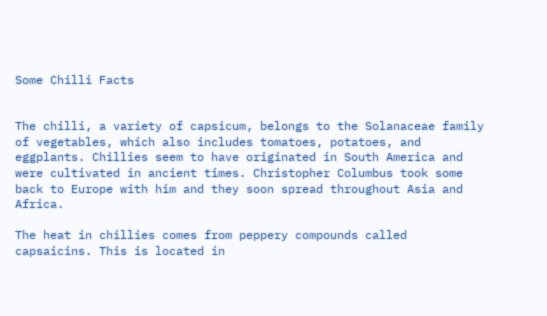Some Chilli Facts


The chilli, a variety of capsicum, belongs to the Solanaceae family of vegetables, which also includes tomatoes, potatoes, and eggplants. Chillies seem to have originated in South America and were cultivated in ancient times. Christopher Columbus took some back to Europe with him and they soon spread throughout Asia and Africa.

The heat in chillies comes from peppery compounds called capsaicins. This is located in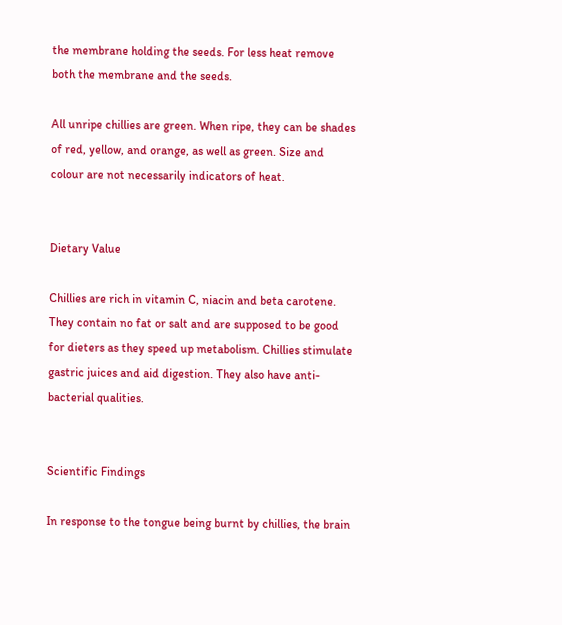the membrane holding the seeds. For less heat remove both the membrane and the seeds.

All unripe chillies are green. When ripe, they can be shades of red, yellow, and orange, as well as green. Size and colour are not necessarily indicators of heat.


Dietary Value

Chillies are rich in vitamin C, niacin and beta carotene. They contain no fat or salt and are supposed to be good for dieters as they speed up metabolism. Chillies stimulate gastric juices and aid digestion. They also have anti-bacterial qualities.


Scientific Findings

In response to the tongue being burnt by chillies, the brain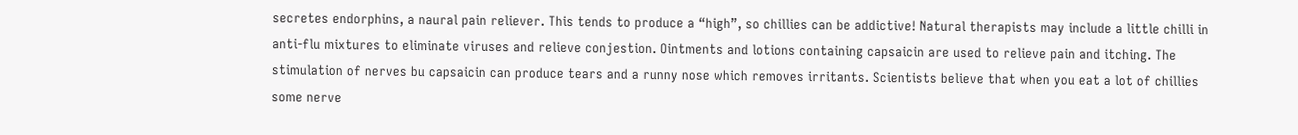secretes endorphins, a naural pain reliever. This tends to produce a “high”, so chillies can be addictive! Natural therapists may include a little chilli in anti-flu mixtures to eliminate viruses and relieve conjestion. Ointments and lotions containing capsaicin are used to relieve pain and itching. The stimulation of nerves bu capsaicin can produce tears and a runny nose which removes irritants. Scientists believe that when you eat a lot of chillies some nerve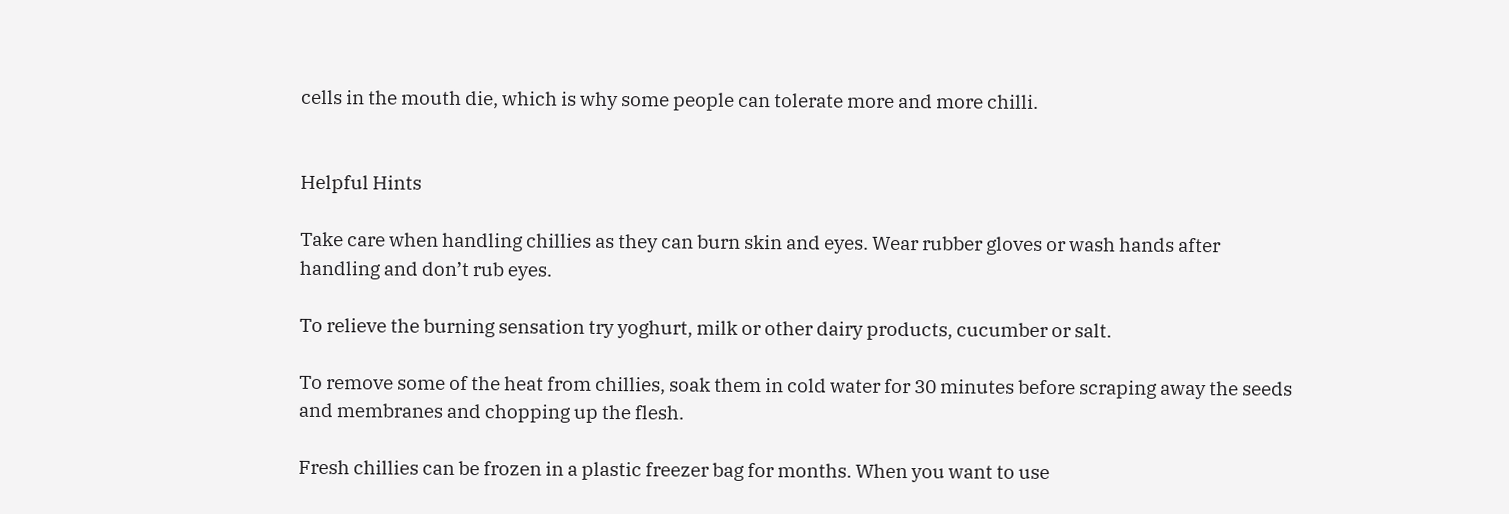cells in the mouth die, which is why some people can tolerate more and more chilli.


Helpful Hints

Take care when handling chillies as they can burn skin and eyes. Wear rubber gloves or wash hands after handling and don’t rub eyes.

To relieve the burning sensation try yoghurt, milk or other dairy products, cucumber or salt.

To remove some of the heat from chillies, soak them in cold water for 30 minutes before scraping away the seeds and membranes and chopping up the flesh.

Fresh chillies can be frozen in a plastic freezer bag for months. When you want to use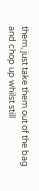them, just take them out of the bag and chop up whilst still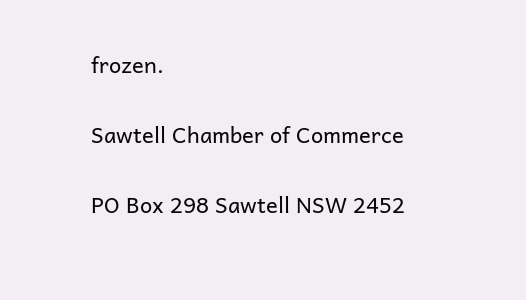frozen.

Sawtell Chamber of Commerce

PO Box 298 Sawtell NSW 2452